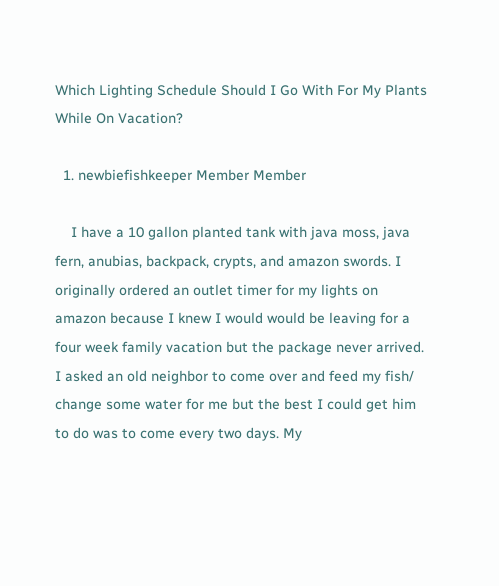Which Lighting Schedule Should I Go With For My Plants While On Vacation?

  1. newbiefishkeeper Member Member

    I have a 10 gallon planted tank with java moss, java fern, anubias, backpack, crypts, and amazon swords. I originally ordered an outlet timer for my lights on amazon because I knew I would would be leaving for a four week family vacation but the package never arrived. I asked an old neighbor to come over and feed my fish/ change some water for me but the best I could get him to do was to come every two days. My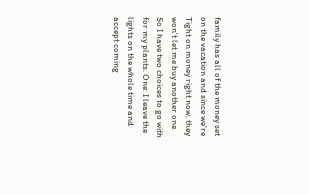family has all of the money set on the vacation and since we're Tight on money right now, they won't let me buy another one. So I have two choices to go with for my plants. One: I leave the lights on the whole time and accept coming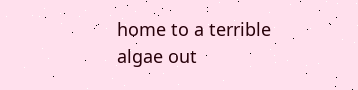home to a terrible algae out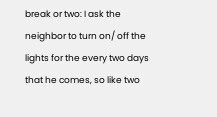break or two: I ask the neighbor to turn on/ off the lights for the every two days that he comes, so like two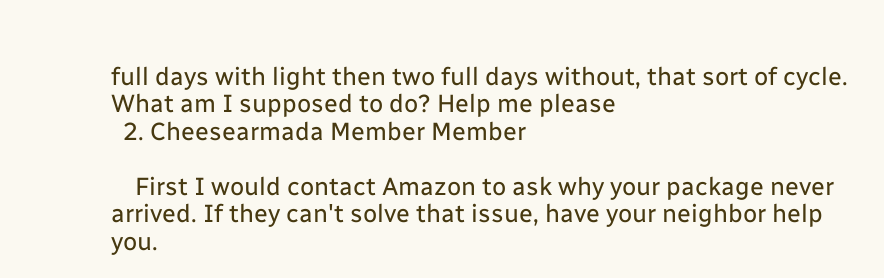full days with light then two full days without, that sort of cycle. What am I supposed to do? Help me please
  2. Cheesearmada Member Member

    First I would contact Amazon to ask why your package never arrived. If they can't solve that issue, have your neighbor help you.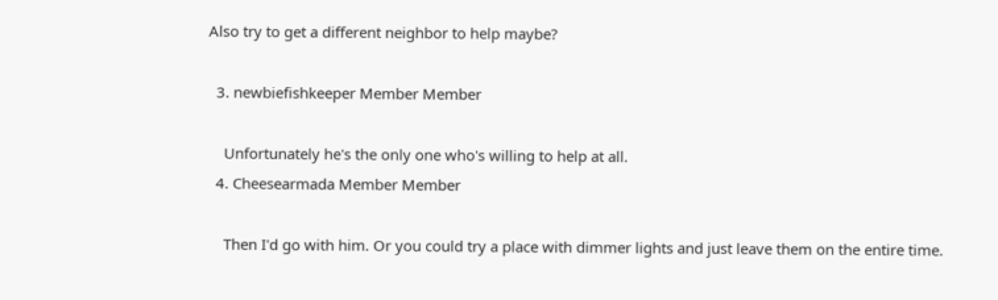Also try to get a different neighbor to help maybe?

  3. newbiefishkeeper Member Member

    Unfortunately he's the only one who's willing to help at all.
  4. Cheesearmada Member Member

    Then I'd go with him. Or you could try a place with dimmer lights and just leave them on the entire time.